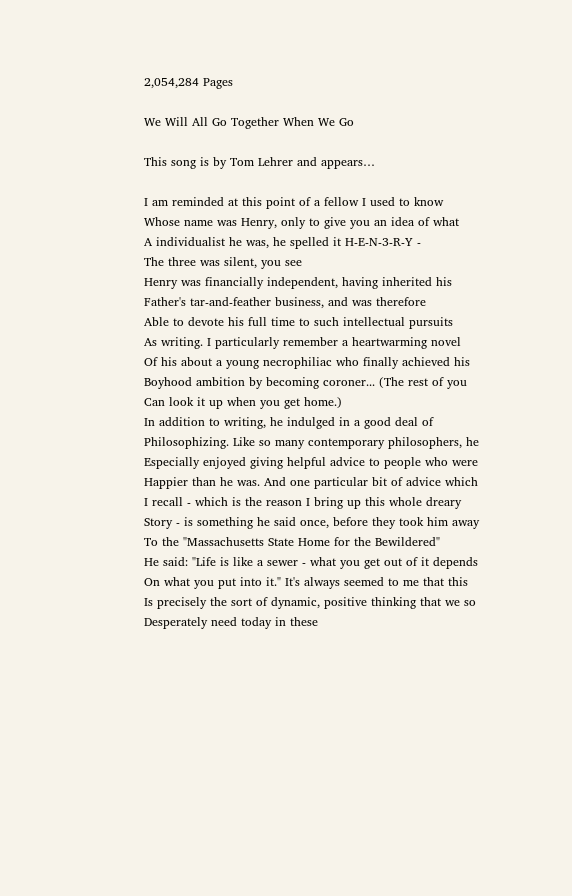2,054,284 Pages

We Will All Go Together When We Go

This song is by Tom Lehrer and appears…

I am reminded at this point of a fellow I used to know
Whose name was Henry, only to give you an idea of what
A individualist he was, he spelled it H-E-N-3-R-Y -
The three was silent, you see
Henry was financially independent, having inherited his
Father's tar-and-feather business, and was therefore
Able to devote his full time to such intellectual pursuits
As writing. I particularly remember a heartwarming novel
Of his about a young necrophiliac who finally achieved his
Boyhood ambition by becoming coroner... (The rest of you
Can look it up when you get home.)
In addition to writing, he indulged in a good deal of
Philosophizing. Like so many contemporary philosophers, he
Especially enjoyed giving helpful advice to people who were
Happier than he was. And one particular bit of advice which
I recall - which is the reason I bring up this whole dreary
Story - is something he said once, before they took him away
To the "Massachusetts State Home for the Bewildered"
He said: "Life is like a sewer - what you get out of it depends
On what you put into it." It's always seemed to me that this
Is precisely the sort of dynamic, positive thinking that we so
Desperately need today in these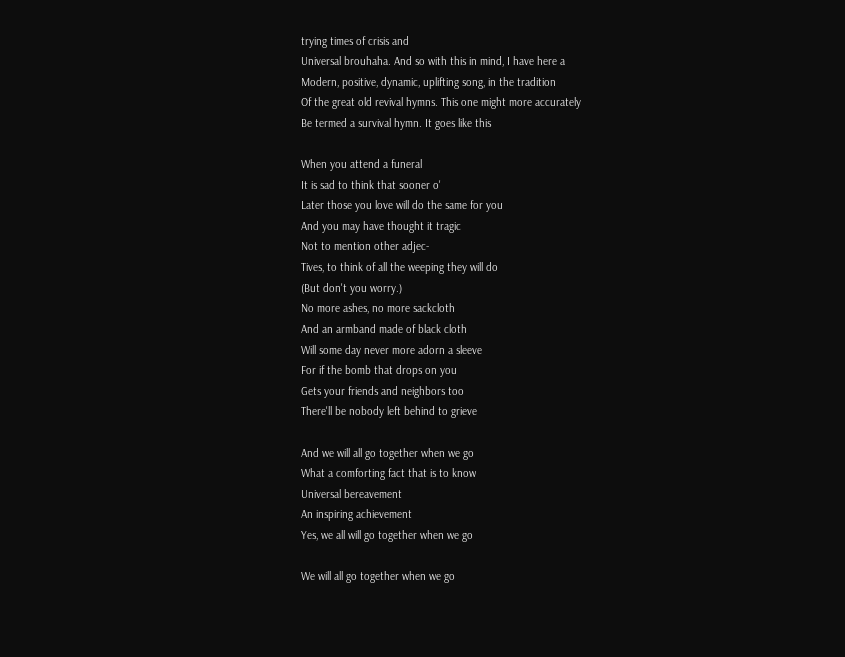trying times of crisis and
Universal brouhaha. And so with this in mind, I have here a
Modern, positive, dynamic, uplifting song, in the tradition
Of the great old revival hymns. This one might more accurately
Be termed a survival hymn. It goes like this

When you attend a funeral
It is sad to think that sooner o'
Later those you love will do the same for you
And you may have thought it tragic
Not to mention other adjec-
Tives, to think of all the weeping they will do
(But don't you worry.)
No more ashes, no more sackcloth
And an armband made of black cloth
Will some day never more adorn a sleeve
For if the bomb that drops on you
Gets your friends and neighbors too
There'll be nobody left behind to grieve

And we will all go together when we go
What a comforting fact that is to know
Universal bereavement
An inspiring achievement
Yes, we all will go together when we go

We will all go together when we go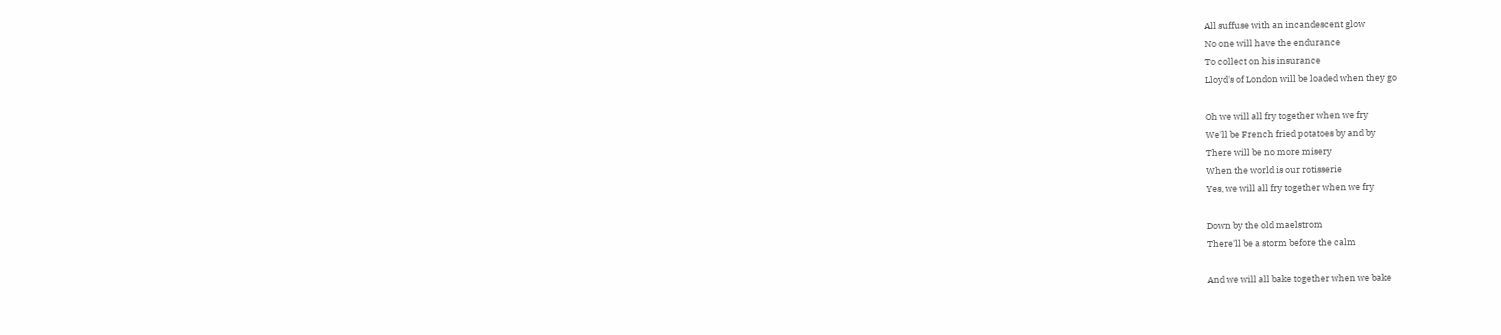All suffuse with an incandescent glow
No one will have the endurance
To collect on his insurance
Lloyd's of London will be loaded when they go

Oh we will all fry together when we fry
We'll be French fried potatoes by and by
There will be no more misery
When the world is our rotisserie
Yes, we will all fry together when we fry

Down by the old maelstrom
There'll be a storm before the calm

And we will all bake together when we bake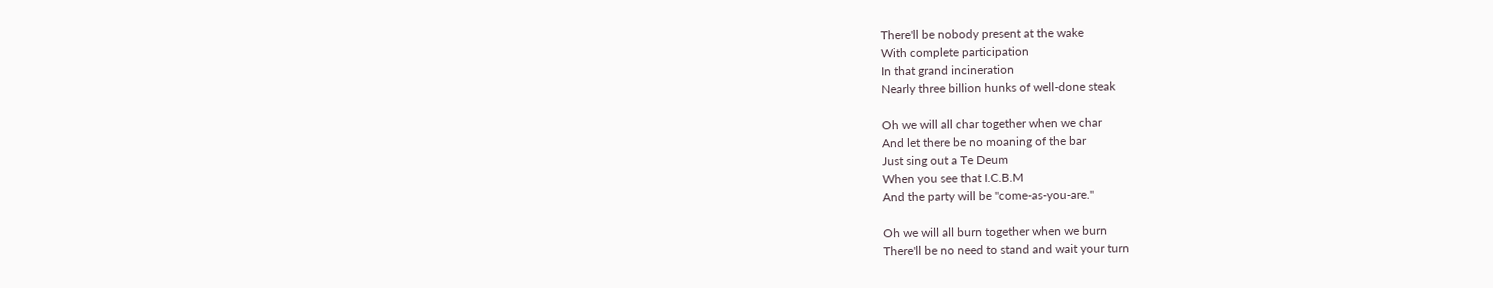There'll be nobody present at the wake
With complete participation
In that grand incineration
Nearly three billion hunks of well-done steak

Oh we will all char together when we char
And let there be no moaning of the bar
Just sing out a Te Deum
When you see that I.C.B.M
And the party will be "come-as-you-are."

Oh we will all burn together when we burn
There'll be no need to stand and wait your turn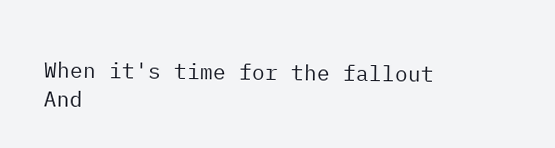When it's time for the fallout
And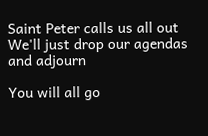Saint Peter calls us all out
We'll just drop our agendas and adjourn

You will all go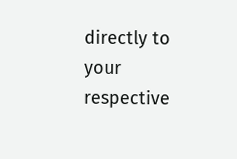directly to your respective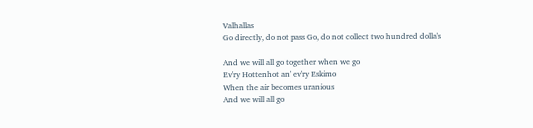Valhallas
Go directly, do not pass Go, do not collect two hundred dolla's

And we will all go together when we go
Ev'ry Hottenhot an' ev'ry Eskimo
When the air becomes uranious
And we will all go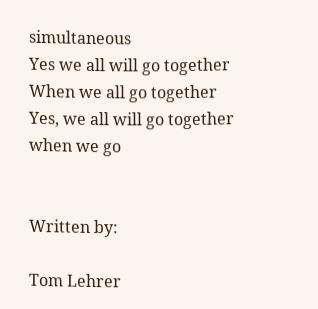simultaneous
Yes we all will go together
When we all go together
Yes, we all will go together when we go


Written by:

Tom Lehrer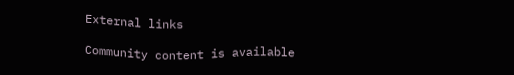External links

Community content is available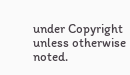under Copyright unless otherwise noted.